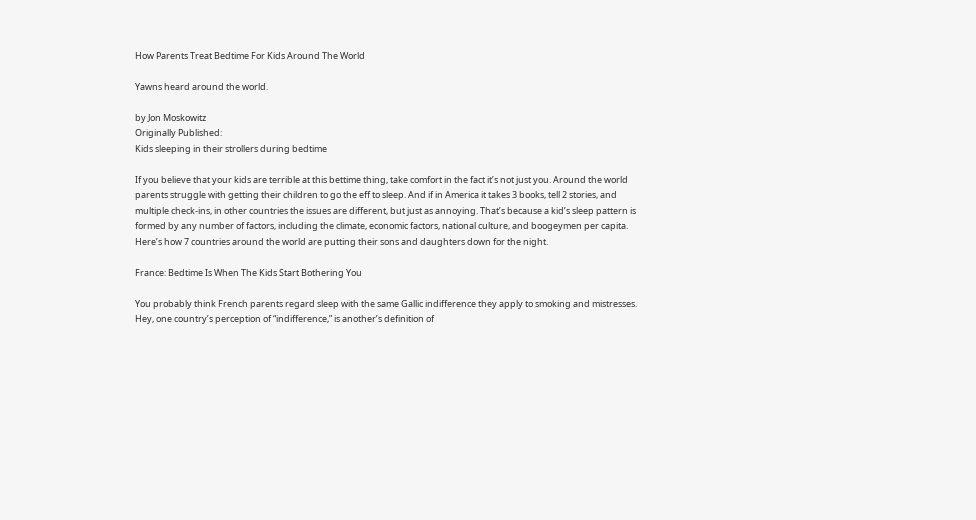How Parents Treat Bedtime For Kids Around The World

Yawns heard around the world.

by Jon Moskowitz
Originally Published:
Kids sleeping in their strollers during bedtime

If you believe that your kids are terrible at this bettime thing, take comfort in the fact it’s not just you. Around the world parents struggle with getting their children to go the eff to sleep. And if in America it takes 3 books, tell 2 stories, and multiple check-ins, in other countries the issues are different, but just as annoying. That’s because a kid’s sleep pattern is formed by any number of factors, including the climate, economic factors, national culture, and boogeymen per capita. Here’s how 7 countries around the world are putting their sons and daughters down for the night.

France: Bedtime Is When The Kids Start Bothering You

You probably think French parents regard sleep with the same Gallic indifference they apply to smoking and mistresses. Hey, one country’s perception of “indifference,” is another’s definition of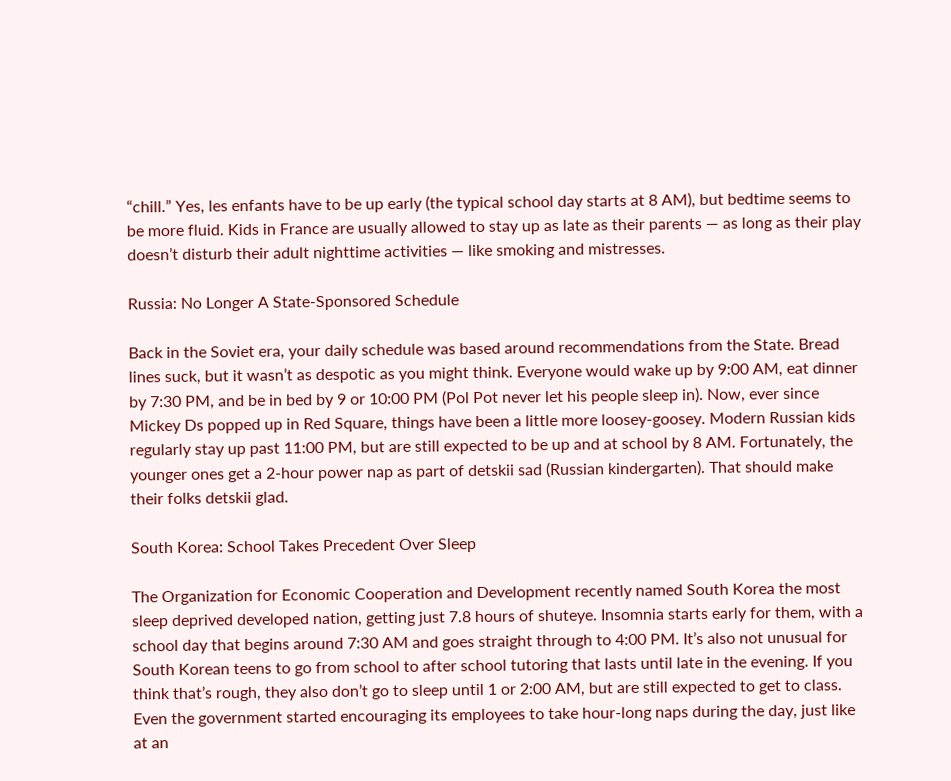“chill.” Yes, les enfants have to be up early (the typical school day starts at 8 AM), but bedtime seems to be more fluid. Kids in France are usually allowed to stay up as late as their parents — as long as their play doesn’t disturb their adult nighttime activities — like smoking and mistresses.

Russia: No Longer A State-Sponsored Schedule

Back in the Soviet era, your daily schedule was based around recommendations from the State. Bread lines suck, but it wasn’t as despotic as you might think. Everyone would wake up by 9:00 AM, eat dinner by 7:30 PM, and be in bed by 9 or 10:00 PM (Pol Pot never let his people sleep in). Now, ever since Mickey Ds popped up in Red Square, things have been a little more loosey-goosey. Modern Russian kids regularly stay up past 11:00 PM, but are still expected to be up and at school by 8 AM. Fortunately, the younger ones get a 2-hour power nap as part of detskii sad (Russian kindergarten). That should make their folks detskii glad.

South Korea: School Takes Precedent Over Sleep

The Organization for Economic Cooperation and Development recently named South Korea the most sleep deprived developed nation, getting just 7.8 hours of shuteye. Insomnia starts early for them, with a school day that begins around 7:30 AM and goes straight through to 4:00 PM. It’s also not unusual for South Korean teens to go from school to after school tutoring that lasts until late in the evening. If you think that’s rough, they also don’t go to sleep until 1 or 2:00 AM, but are still expected to get to class. Even the government started encouraging its employees to take hour-long naps during the day, just like at an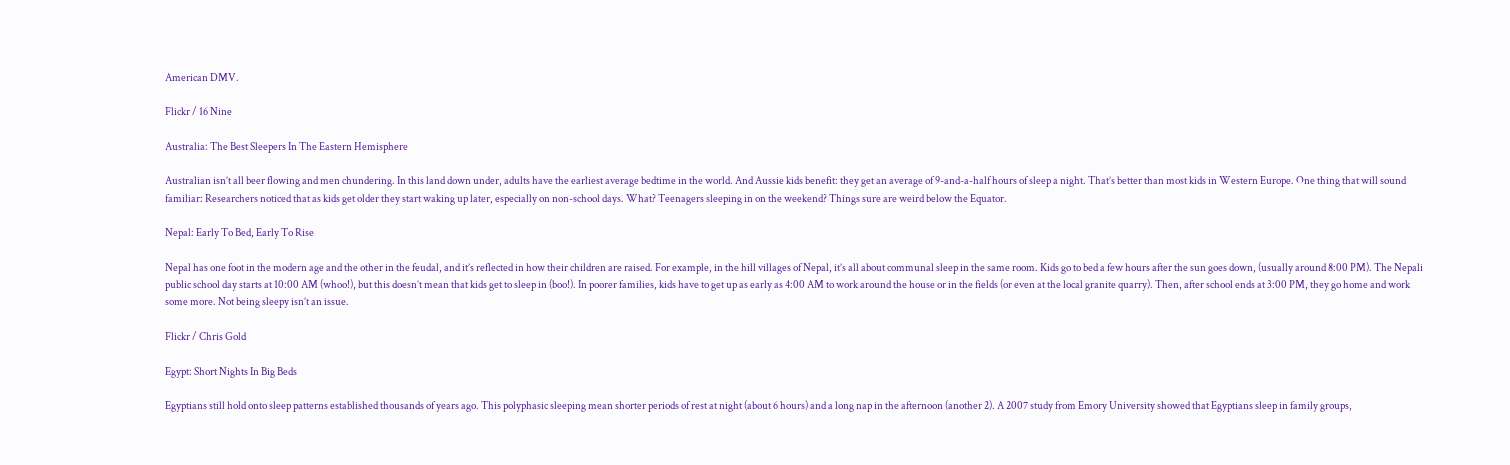American DMV.

Flickr / 16 Nine

Australia: The Best Sleepers In The Eastern Hemisphere

Australian isn’t all beer flowing and men chundering. In this land down under, adults have the earliest average bedtime in the world. And Aussie kids benefit: they get an average of 9-and-a-half hours of sleep a night. That’s better than most kids in Western Europe. One thing that will sound familiar: Researchers noticed that as kids get older they start waking up later, especially on non-school days. What? Teenagers sleeping in on the weekend? Things sure are weird below the Equator.

Nepal: Early To Bed, Early To Rise

Nepal has one foot in the modern age and the other in the feudal, and it’s reflected in how their children are raised. For example, in the hill villages of Nepal, it’s all about communal sleep in the same room. Kids go to bed a few hours after the sun goes down, (usually around 8:00 PM). The Nepali public school day starts at 10:00 AM (whoo!), but this doesn’t mean that kids get to sleep in (boo!). In poorer families, kids have to get up as early as 4:00 AM to work around the house or in the fields (or even at the local granite quarry). Then, after school ends at 3:00 PM, they go home and work some more. Not being sleepy isn’t an issue.

Flickr / Chris Gold

Egypt: Short Nights In Big Beds

Egyptians still hold onto sleep patterns established thousands of years ago. This polyphasic sleeping mean shorter periods of rest at night (about 6 hours) and a long nap in the afternoon (another 2). A 2007 study from Emory University showed that Egyptians sleep in family groups,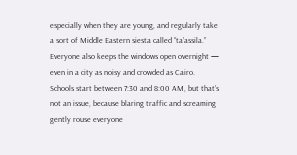especially when they are young, and regularly take a sort of Middle Eastern siesta called “ta’assila.” Everyone also keeps the windows open overnight — even in a city as noisy and crowded as Cairo. Schools start between 7:30 and 8:00 AM, but that’s not an issue, because blaring traffic and screaming gently rouse everyone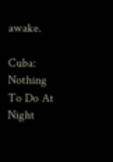awake.

Cuba: Nothing To Do At Night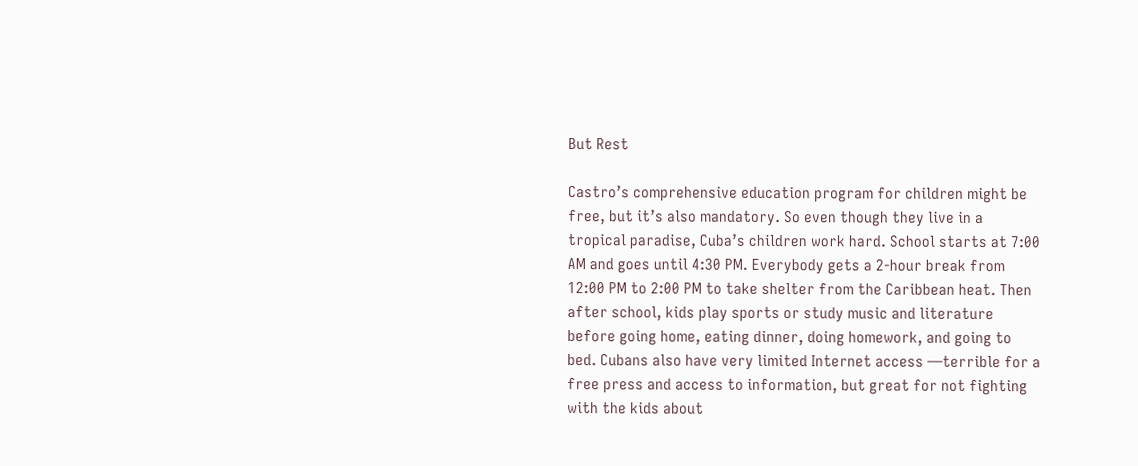But Rest

Castro’s comprehensive education program for children might be free, but it’s also mandatory. So even though they live in a tropical paradise, Cuba’s children work hard. School starts at 7:00 AM and goes until 4:30 PM. Everybody gets a 2-hour break from 12:00 PM to 2:00 PM to take shelter from the Caribbean heat. Then after school, kids play sports or study music and literature before going home, eating dinner, doing homework, and going to bed. Cubans also have very limited Internet access —terrible for a free press and access to information, but great for not fighting with the kids about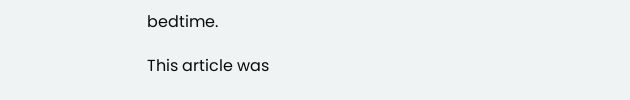bedtime.

This article was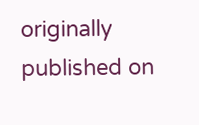originally published on